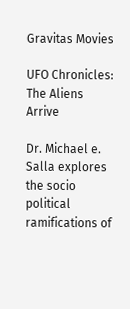Gravitas Movies

UFO Chronicles: The Aliens Arrive

Dr. Michael e. Salla explores the socio political ramifications of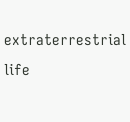extraterrestrial life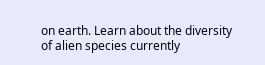on earth. Learn about the diversity of alien species currently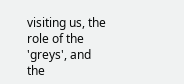visiting us, the role of the 'greys', and the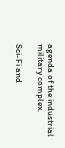agenda of the industrial military complex.

Sci-Fi and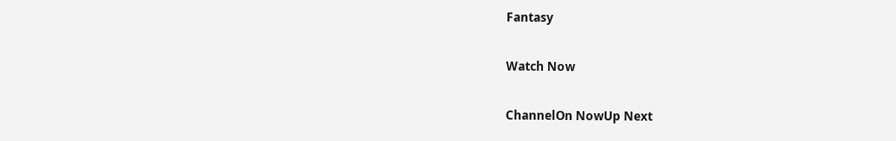Fantasy

Watch Now

ChannelOn NowUp Next